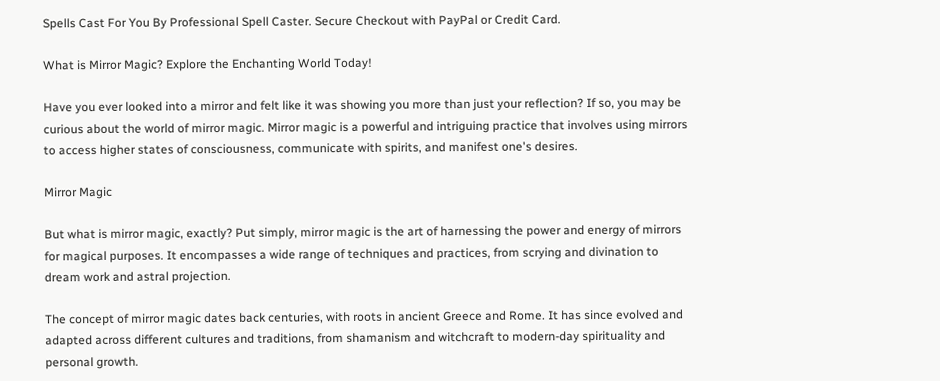Spells Cast For You By Professional Spell Caster. Secure Checkout with PayPal or Credit Card.

What is Mirror Magic? Explore the Enchanting World Today!

Have you ever looked into a mirror and felt like it was showing you more than just your reflection? If so, you may be curious about the world of mirror magic. Mirror magic is a powerful and intriguing practice that involves using mirrors to access higher states of consciousness, communicate with spirits, and manifest one's desires.

Mirror Magic

But what is mirror magic, exactly? Put simply, mirror magic is the art of harnessing the power and energy of mirrors for magical purposes. It encompasses a wide range of techniques and practices, from scrying and divination to dream work and astral projection.

The concept of mirror magic dates back centuries, with roots in ancient Greece and Rome. It has since evolved and adapted across different cultures and traditions, from shamanism and witchcraft to modern-day spirituality and personal growth.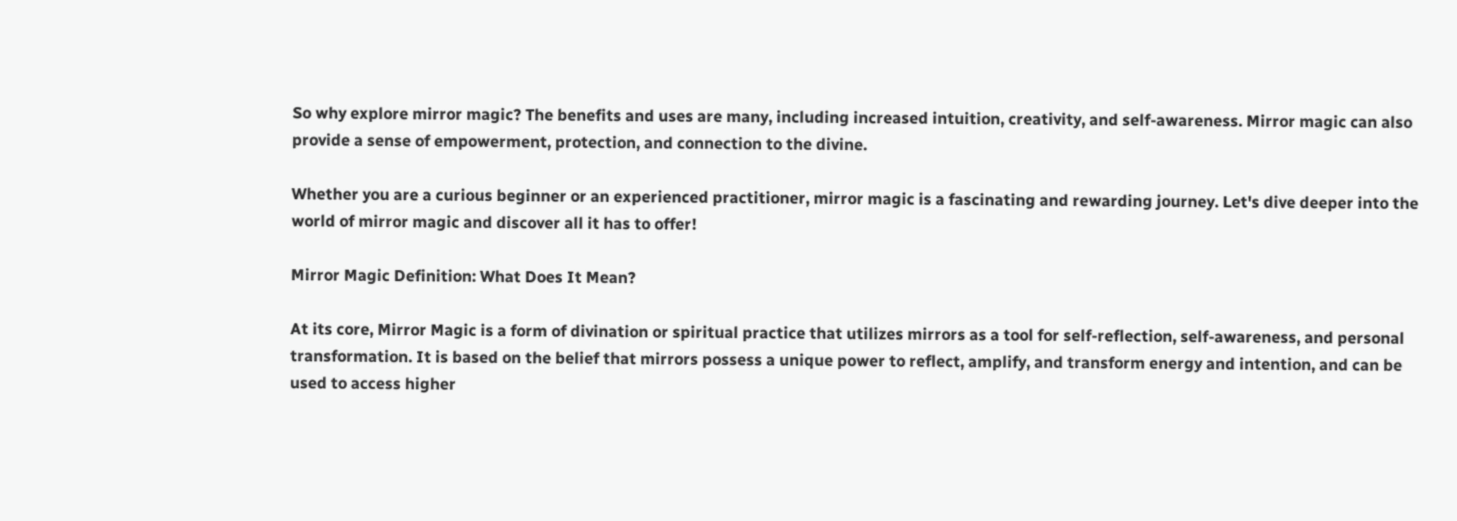So why explore mirror magic? The benefits and uses are many, including increased intuition, creativity, and self-awareness. Mirror magic can also provide a sense of empowerment, protection, and connection to the divine.

Whether you are a curious beginner or an experienced practitioner, mirror magic is a fascinating and rewarding journey. Let's dive deeper into the world of mirror magic and discover all it has to offer!

Mirror Magic Definition: What Does It Mean?

At its core, Mirror Magic is a form of divination or spiritual practice that utilizes mirrors as a tool for self-reflection, self-awareness, and personal transformation. It is based on the belief that mirrors possess a unique power to reflect, amplify, and transform energy and intention, and can be used to access higher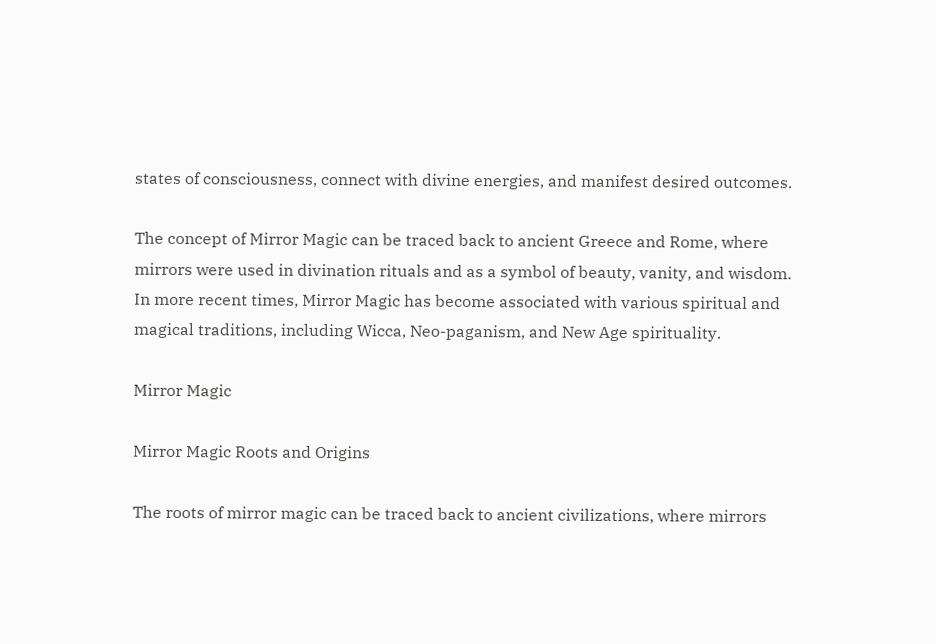states of consciousness, connect with divine energies, and manifest desired outcomes.

The concept of Mirror Magic can be traced back to ancient Greece and Rome, where mirrors were used in divination rituals and as a symbol of beauty, vanity, and wisdom. In more recent times, Mirror Magic has become associated with various spiritual and magical traditions, including Wicca, Neo-paganism, and New Age spirituality.

Mirror Magic

Mirror Magic Roots and Origins

The roots of mirror magic can be traced back to ancient civilizations, where mirrors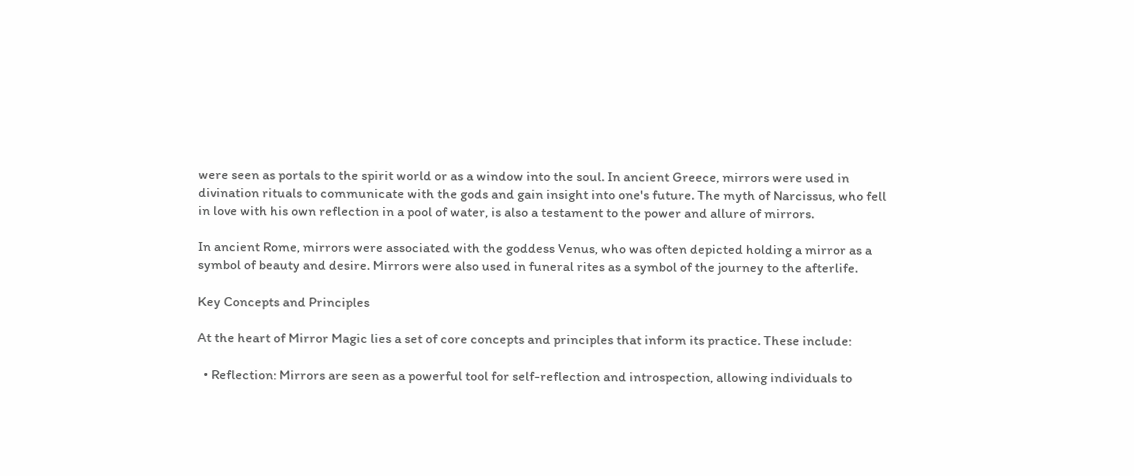were seen as portals to the spirit world or as a window into the soul. In ancient Greece, mirrors were used in divination rituals to communicate with the gods and gain insight into one's future. The myth of Narcissus, who fell in love with his own reflection in a pool of water, is also a testament to the power and allure of mirrors.

In ancient Rome, mirrors were associated with the goddess Venus, who was often depicted holding a mirror as a symbol of beauty and desire. Mirrors were also used in funeral rites as a symbol of the journey to the afterlife.

Key Concepts and Principles

At the heart of Mirror Magic lies a set of core concepts and principles that inform its practice. These include:

  • Reflection: Mirrors are seen as a powerful tool for self-reflection and introspection, allowing individuals to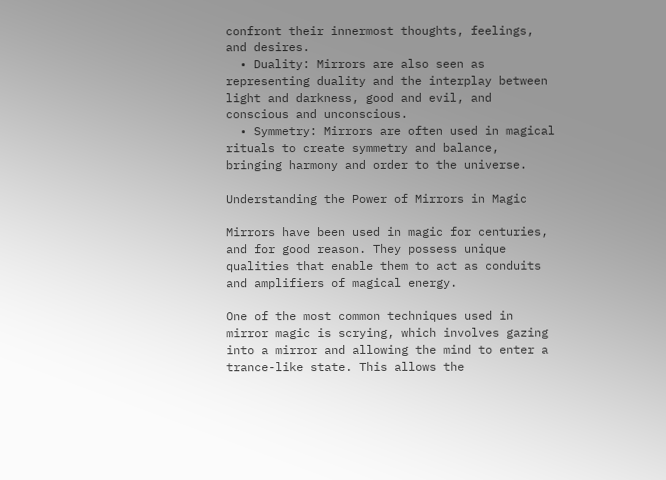confront their innermost thoughts, feelings, and desires.
  • Duality: Mirrors are also seen as representing duality and the interplay between light and darkness, good and evil, and conscious and unconscious.
  • Symmetry: Mirrors are often used in magical rituals to create symmetry and balance, bringing harmony and order to the universe.

Understanding the Power of Mirrors in Magic

Mirrors have been used in magic for centuries, and for good reason. They possess unique qualities that enable them to act as conduits and amplifiers of magical energy.

One of the most common techniques used in mirror magic is scrying, which involves gazing into a mirror and allowing the mind to enter a trance-like state. This allows the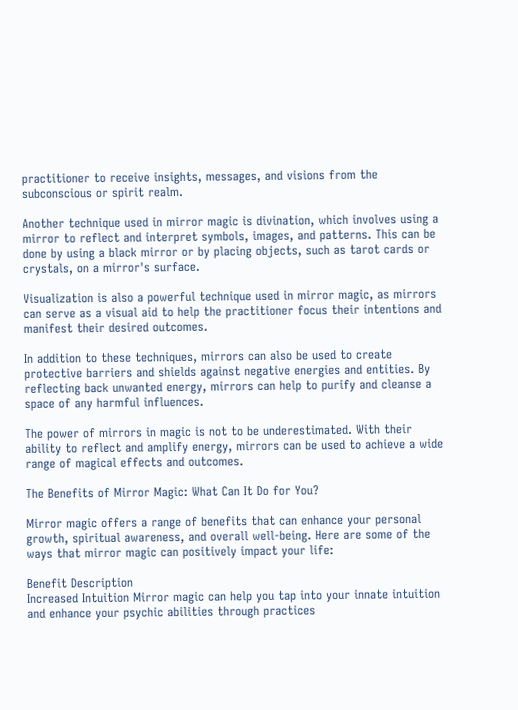practitioner to receive insights, messages, and visions from the subconscious or spirit realm.

Another technique used in mirror magic is divination, which involves using a mirror to reflect and interpret symbols, images, and patterns. This can be done by using a black mirror or by placing objects, such as tarot cards or crystals, on a mirror's surface.

Visualization is also a powerful technique used in mirror magic, as mirrors can serve as a visual aid to help the practitioner focus their intentions and manifest their desired outcomes.

In addition to these techniques, mirrors can also be used to create protective barriers and shields against negative energies and entities. By reflecting back unwanted energy, mirrors can help to purify and cleanse a space of any harmful influences.

The power of mirrors in magic is not to be underestimated. With their ability to reflect and amplify energy, mirrors can be used to achieve a wide range of magical effects and outcomes.

The Benefits of Mirror Magic: What Can It Do for You?

Mirror magic offers a range of benefits that can enhance your personal growth, spiritual awareness, and overall well-being. Here are some of the ways that mirror magic can positively impact your life:

Benefit Description
Increased Intuition Mirror magic can help you tap into your innate intuition and enhance your psychic abilities through practices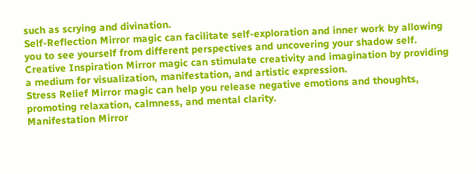such as scrying and divination.
Self-Reflection Mirror magic can facilitate self-exploration and inner work by allowing you to see yourself from different perspectives and uncovering your shadow self.
Creative Inspiration Mirror magic can stimulate creativity and imagination by providing a medium for visualization, manifestation, and artistic expression.
Stress Relief Mirror magic can help you release negative emotions and thoughts, promoting relaxation, calmness, and mental clarity.
Manifestation Mirror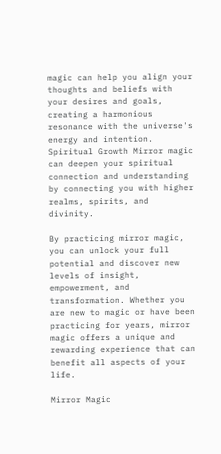magic can help you align your thoughts and beliefs with your desires and goals, creating a harmonious resonance with the universe's energy and intention.
Spiritual Growth Mirror magic can deepen your spiritual connection and understanding by connecting you with higher realms, spirits, and divinity.

By practicing mirror magic, you can unlock your full potential and discover new levels of insight, empowerment, and transformation. Whether you are new to magic or have been practicing for years, mirror magic offers a unique and rewarding experience that can benefit all aspects of your life.

Mirror Magic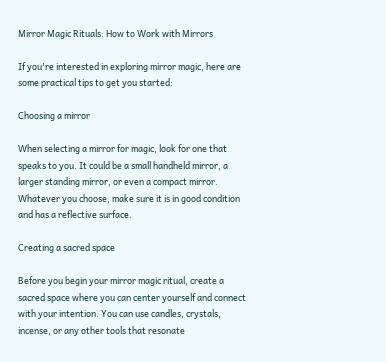Mirror Magic Rituals: How to Work with Mirrors

If you're interested in exploring mirror magic, here are some practical tips to get you started:

Choosing a mirror

When selecting a mirror for magic, look for one that speaks to you. It could be a small handheld mirror, a larger standing mirror, or even a compact mirror. Whatever you choose, make sure it is in good condition and has a reflective surface.

Creating a sacred space

Before you begin your mirror magic ritual, create a sacred space where you can center yourself and connect with your intention. You can use candles, crystals, incense, or any other tools that resonate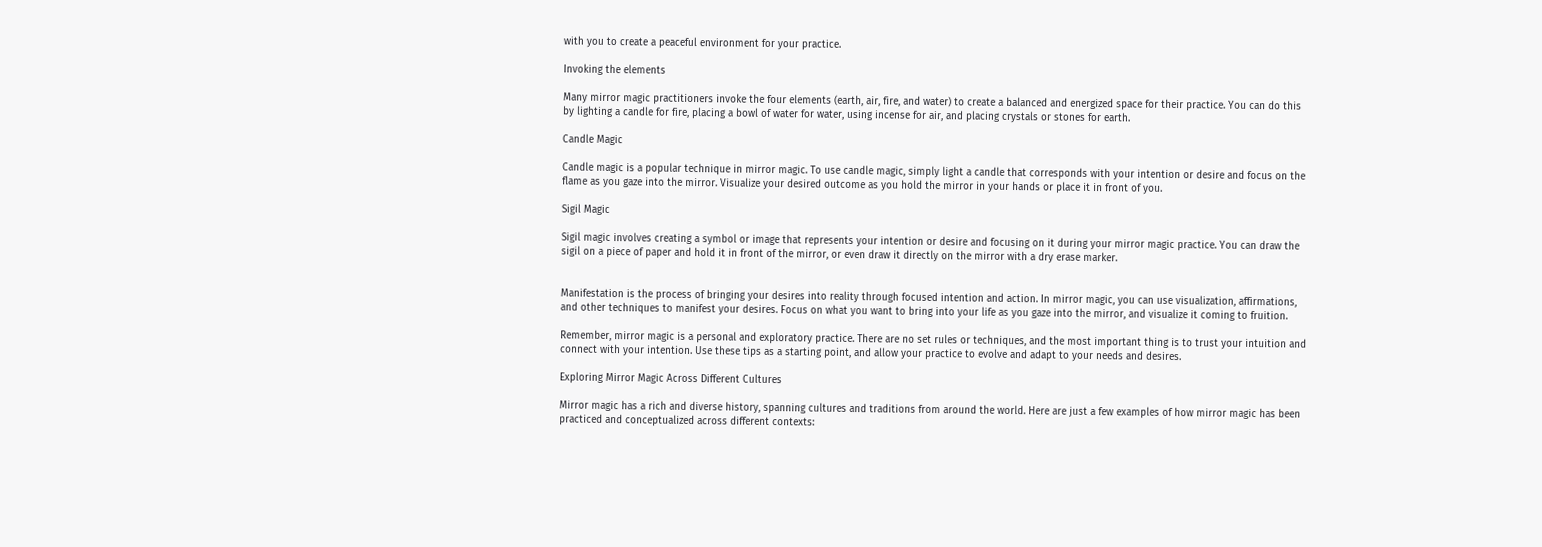with you to create a peaceful environment for your practice.

Invoking the elements

Many mirror magic practitioners invoke the four elements (earth, air, fire, and water) to create a balanced and energized space for their practice. You can do this by lighting a candle for fire, placing a bowl of water for water, using incense for air, and placing crystals or stones for earth.

Candle Magic

Candle magic is a popular technique in mirror magic. To use candle magic, simply light a candle that corresponds with your intention or desire and focus on the flame as you gaze into the mirror. Visualize your desired outcome as you hold the mirror in your hands or place it in front of you.

Sigil Magic

Sigil magic involves creating a symbol or image that represents your intention or desire and focusing on it during your mirror magic practice. You can draw the sigil on a piece of paper and hold it in front of the mirror, or even draw it directly on the mirror with a dry erase marker.


Manifestation is the process of bringing your desires into reality through focused intention and action. In mirror magic, you can use visualization, affirmations, and other techniques to manifest your desires. Focus on what you want to bring into your life as you gaze into the mirror, and visualize it coming to fruition.

Remember, mirror magic is a personal and exploratory practice. There are no set rules or techniques, and the most important thing is to trust your intuition and connect with your intention. Use these tips as a starting point, and allow your practice to evolve and adapt to your needs and desires.

Exploring Mirror Magic Across Different Cultures

Mirror magic has a rich and diverse history, spanning cultures and traditions from around the world. Here are just a few examples of how mirror magic has been practiced and conceptualized across different contexts: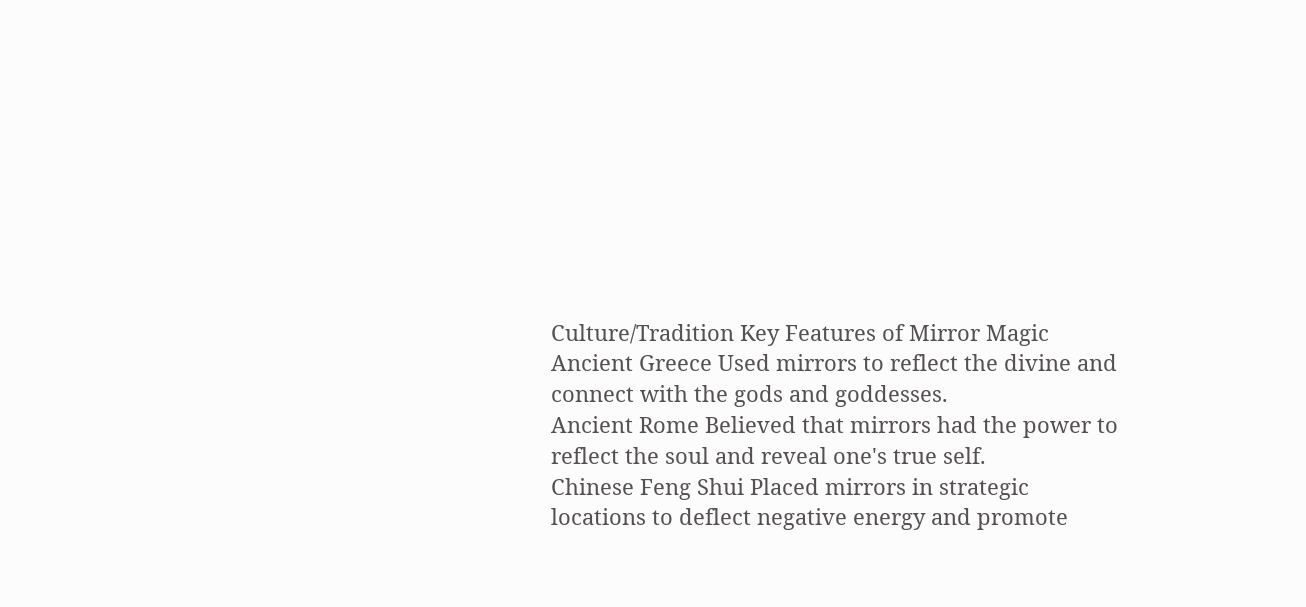Culture/Tradition Key Features of Mirror Magic
Ancient Greece Used mirrors to reflect the divine and connect with the gods and goddesses.
Ancient Rome Believed that mirrors had the power to reflect the soul and reveal one's true self.
Chinese Feng Shui Placed mirrors in strategic locations to deflect negative energy and promote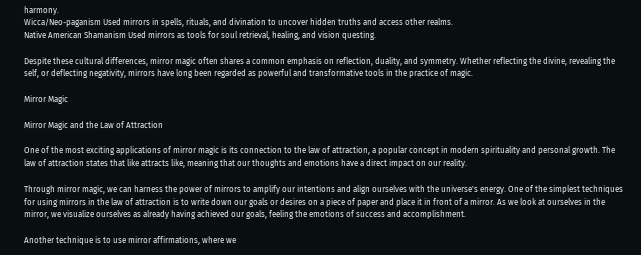harmony.
Wicca/Neo-paganism Used mirrors in spells, rituals, and divination to uncover hidden truths and access other realms.
Native American Shamanism Used mirrors as tools for soul retrieval, healing, and vision questing.

Despite these cultural differences, mirror magic often shares a common emphasis on reflection, duality, and symmetry. Whether reflecting the divine, revealing the self, or deflecting negativity, mirrors have long been regarded as powerful and transformative tools in the practice of magic.

Mirror Magic

Mirror Magic and the Law of Attraction

One of the most exciting applications of mirror magic is its connection to the law of attraction, a popular concept in modern spirituality and personal growth. The law of attraction states that like attracts like, meaning that our thoughts and emotions have a direct impact on our reality.

Through mirror magic, we can harness the power of mirrors to amplify our intentions and align ourselves with the universe's energy. One of the simplest techniques for using mirrors in the law of attraction is to write down our goals or desires on a piece of paper and place it in front of a mirror. As we look at ourselves in the mirror, we visualize ourselves as already having achieved our goals, feeling the emotions of success and accomplishment.

Another technique is to use mirror affirmations, where we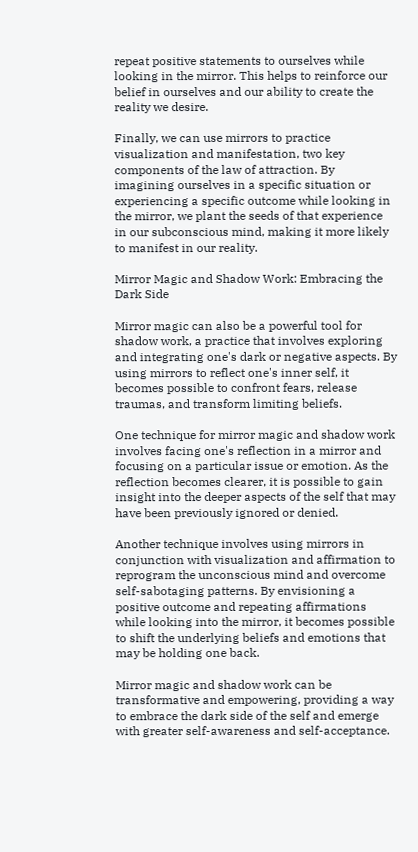repeat positive statements to ourselves while looking in the mirror. This helps to reinforce our belief in ourselves and our ability to create the reality we desire.

Finally, we can use mirrors to practice visualization and manifestation, two key components of the law of attraction. By imagining ourselves in a specific situation or experiencing a specific outcome while looking in the mirror, we plant the seeds of that experience in our subconscious mind, making it more likely to manifest in our reality.

Mirror Magic and Shadow Work: Embracing the Dark Side

Mirror magic can also be a powerful tool for shadow work, a practice that involves exploring and integrating one's dark or negative aspects. By using mirrors to reflect one's inner self, it becomes possible to confront fears, release traumas, and transform limiting beliefs.

One technique for mirror magic and shadow work involves facing one's reflection in a mirror and focusing on a particular issue or emotion. As the reflection becomes clearer, it is possible to gain insight into the deeper aspects of the self that may have been previously ignored or denied.

Another technique involves using mirrors in conjunction with visualization and affirmation to reprogram the unconscious mind and overcome self-sabotaging patterns. By envisioning a positive outcome and repeating affirmations while looking into the mirror, it becomes possible to shift the underlying beliefs and emotions that may be holding one back.

Mirror magic and shadow work can be transformative and empowering, providing a way to embrace the dark side of the self and emerge with greater self-awareness and self-acceptance.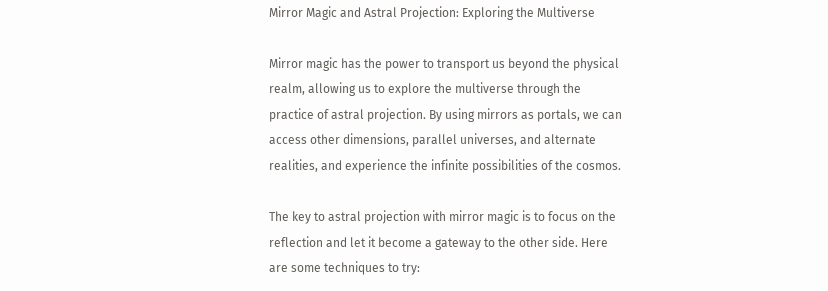Mirror Magic and Astral Projection: Exploring the Multiverse

Mirror magic has the power to transport us beyond the physical realm, allowing us to explore the multiverse through the practice of astral projection. By using mirrors as portals, we can access other dimensions, parallel universes, and alternate realities, and experience the infinite possibilities of the cosmos.

The key to astral projection with mirror magic is to focus on the reflection and let it become a gateway to the other side. Here are some techniques to try: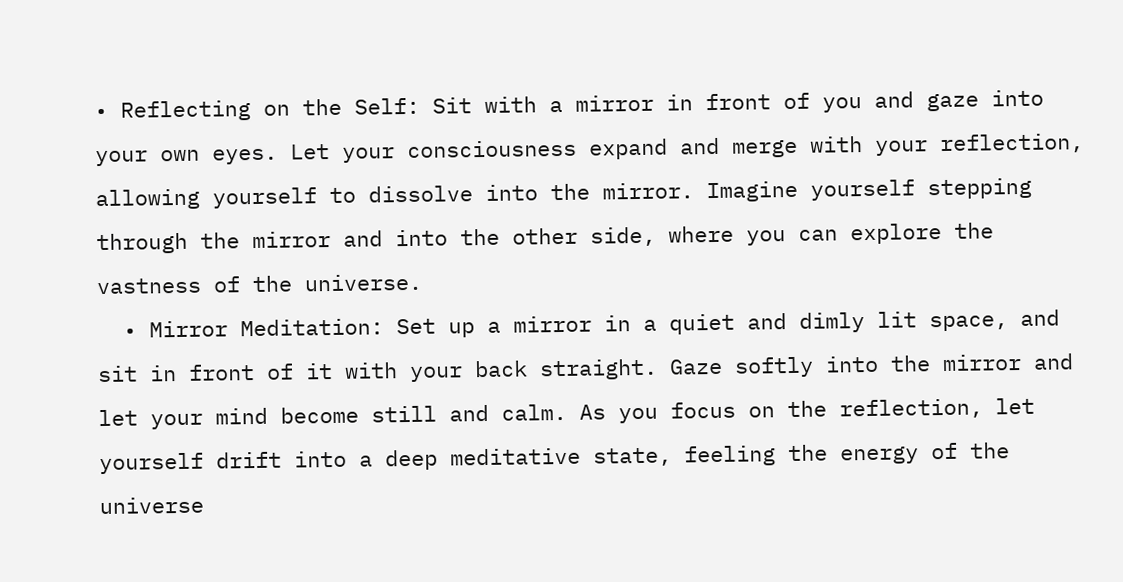• Reflecting on the Self: Sit with a mirror in front of you and gaze into your own eyes. Let your consciousness expand and merge with your reflection, allowing yourself to dissolve into the mirror. Imagine yourself stepping through the mirror and into the other side, where you can explore the vastness of the universe.
  • Mirror Meditation: Set up a mirror in a quiet and dimly lit space, and sit in front of it with your back straight. Gaze softly into the mirror and let your mind become still and calm. As you focus on the reflection, let yourself drift into a deep meditative state, feeling the energy of the universe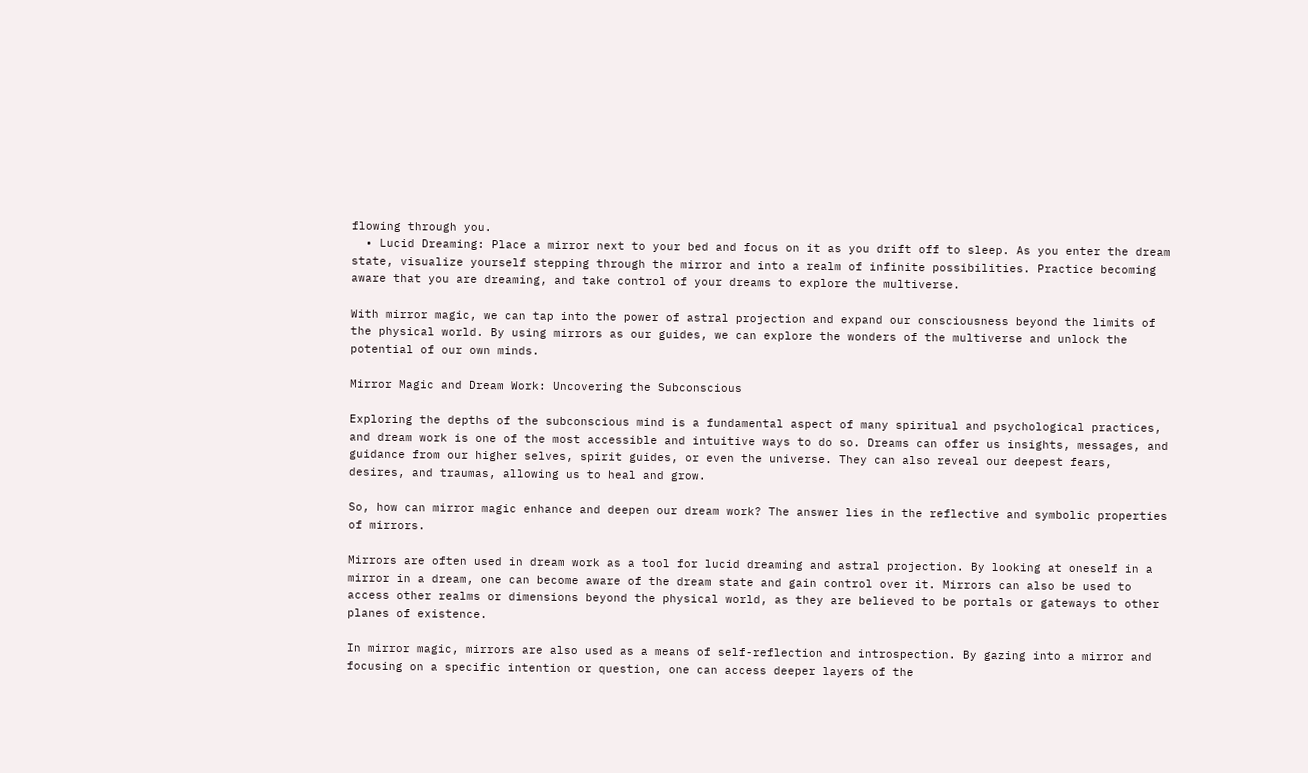flowing through you.
  • Lucid Dreaming: Place a mirror next to your bed and focus on it as you drift off to sleep. As you enter the dream state, visualize yourself stepping through the mirror and into a realm of infinite possibilities. Practice becoming aware that you are dreaming, and take control of your dreams to explore the multiverse.

With mirror magic, we can tap into the power of astral projection and expand our consciousness beyond the limits of the physical world. By using mirrors as our guides, we can explore the wonders of the multiverse and unlock the potential of our own minds.

Mirror Magic and Dream Work: Uncovering the Subconscious

Exploring the depths of the subconscious mind is a fundamental aspect of many spiritual and psychological practices, and dream work is one of the most accessible and intuitive ways to do so. Dreams can offer us insights, messages, and guidance from our higher selves, spirit guides, or even the universe. They can also reveal our deepest fears, desires, and traumas, allowing us to heal and grow.

So, how can mirror magic enhance and deepen our dream work? The answer lies in the reflective and symbolic properties of mirrors.

Mirrors are often used in dream work as a tool for lucid dreaming and astral projection. By looking at oneself in a mirror in a dream, one can become aware of the dream state and gain control over it. Mirrors can also be used to access other realms or dimensions beyond the physical world, as they are believed to be portals or gateways to other planes of existence.

In mirror magic, mirrors are also used as a means of self-reflection and introspection. By gazing into a mirror and focusing on a specific intention or question, one can access deeper layers of the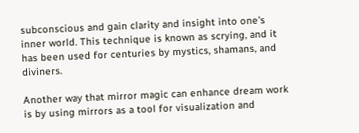subconscious and gain clarity and insight into one's inner world. This technique is known as scrying, and it has been used for centuries by mystics, shamans, and diviners.

Another way that mirror magic can enhance dream work is by using mirrors as a tool for visualization and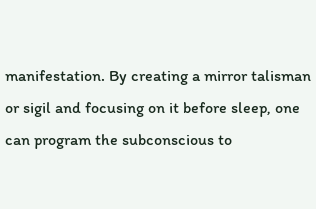manifestation. By creating a mirror talisman or sigil and focusing on it before sleep, one can program the subconscious to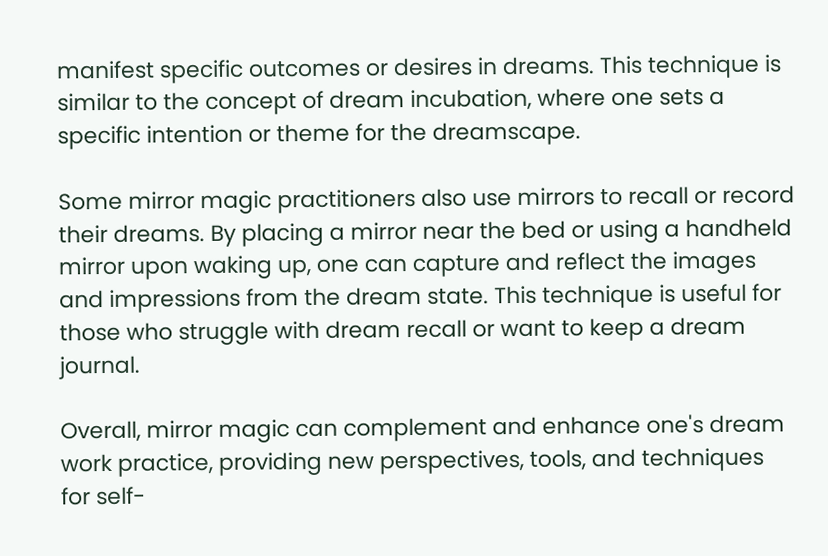manifest specific outcomes or desires in dreams. This technique is similar to the concept of dream incubation, where one sets a specific intention or theme for the dreamscape.

Some mirror magic practitioners also use mirrors to recall or record their dreams. By placing a mirror near the bed or using a handheld mirror upon waking up, one can capture and reflect the images and impressions from the dream state. This technique is useful for those who struggle with dream recall or want to keep a dream journal.

Overall, mirror magic can complement and enhance one's dream work practice, providing new perspectives, tools, and techniques for self-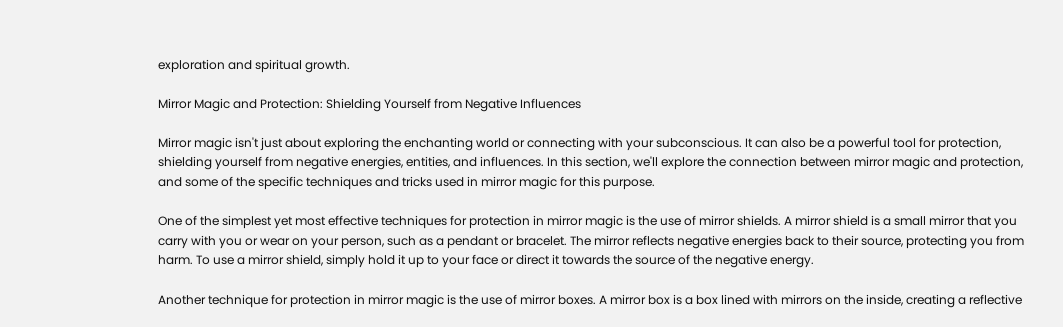exploration and spiritual growth.

Mirror Magic and Protection: Shielding Yourself from Negative Influences

Mirror magic isn't just about exploring the enchanting world or connecting with your subconscious. It can also be a powerful tool for protection, shielding yourself from negative energies, entities, and influences. In this section, we'll explore the connection between mirror magic and protection, and some of the specific techniques and tricks used in mirror magic for this purpose.

One of the simplest yet most effective techniques for protection in mirror magic is the use of mirror shields. A mirror shield is a small mirror that you carry with you or wear on your person, such as a pendant or bracelet. The mirror reflects negative energies back to their source, protecting you from harm. To use a mirror shield, simply hold it up to your face or direct it towards the source of the negative energy.

Another technique for protection in mirror magic is the use of mirror boxes. A mirror box is a box lined with mirrors on the inside, creating a reflective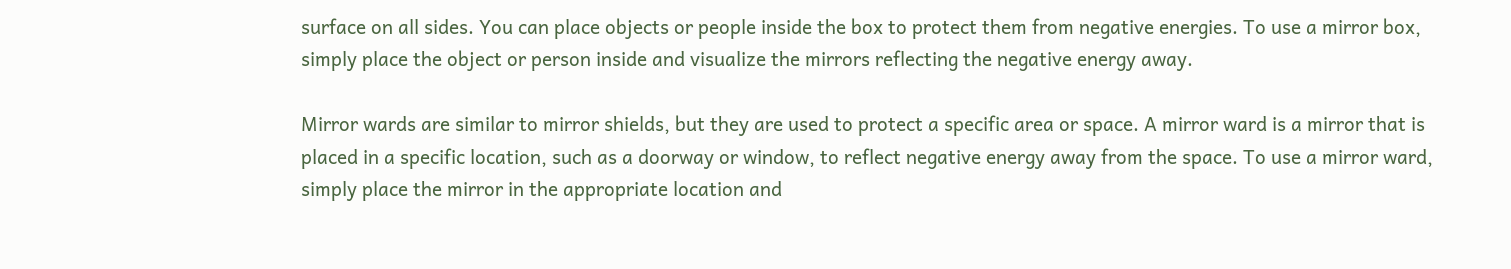surface on all sides. You can place objects or people inside the box to protect them from negative energies. To use a mirror box, simply place the object or person inside and visualize the mirrors reflecting the negative energy away.

Mirror wards are similar to mirror shields, but they are used to protect a specific area or space. A mirror ward is a mirror that is placed in a specific location, such as a doorway or window, to reflect negative energy away from the space. To use a mirror ward, simply place the mirror in the appropriate location and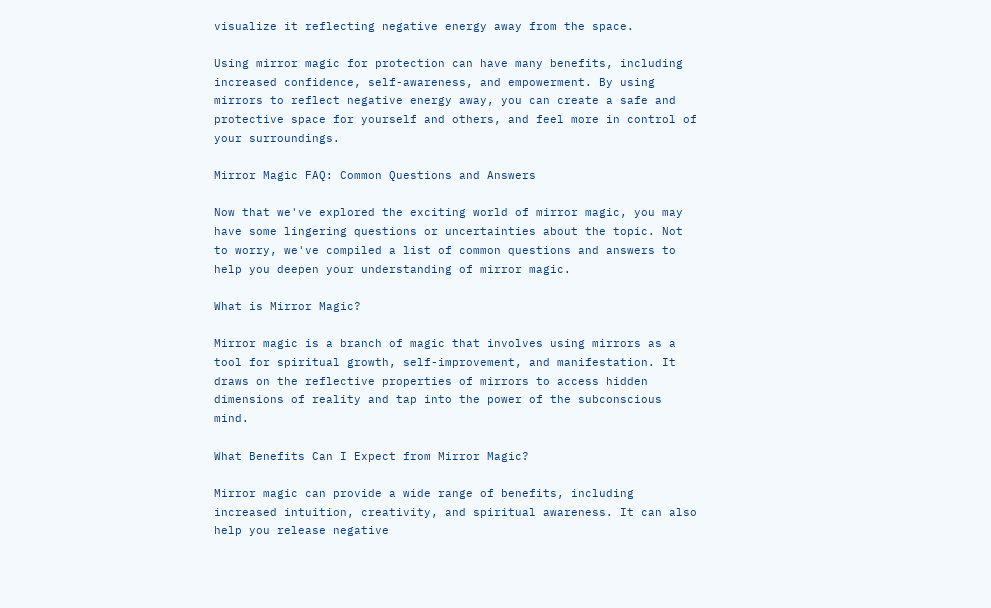visualize it reflecting negative energy away from the space.

Using mirror magic for protection can have many benefits, including increased confidence, self-awareness, and empowerment. By using mirrors to reflect negative energy away, you can create a safe and protective space for yourself and others, and feel more in control of your surroundings.

Mirror Magic FAQ: Common Questions and Answers

Now that we've explored the exciting world of mirror magic, you may have some lingering questions or uncertainties about the topic. Not to worry, we've compiled a list of common questions and answers to help you deepen your understanding of mirror magic.

What is Mirror Magic?

Mirror magic is a branch of magic that involves using mirrors as a tool for spiritual growth, self-improvement, and manifestation. It draws on the reflective properties of mirrors to access hidden dimensions of reality and tap into the power of the subconscious mind.

What Benefits Can I Expect from Mirror Magic?

Mirror magic can provide a wide range of benefits, including increased intuition, creativity, and spiritual awareness. It can also help you release negative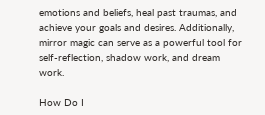emotions and beliefs, heal past traumas, and achieve your goals and desires. Additionally, mirror magic can serve as a powerful tool for self-reflection, shadow work, and dream work.

How Do I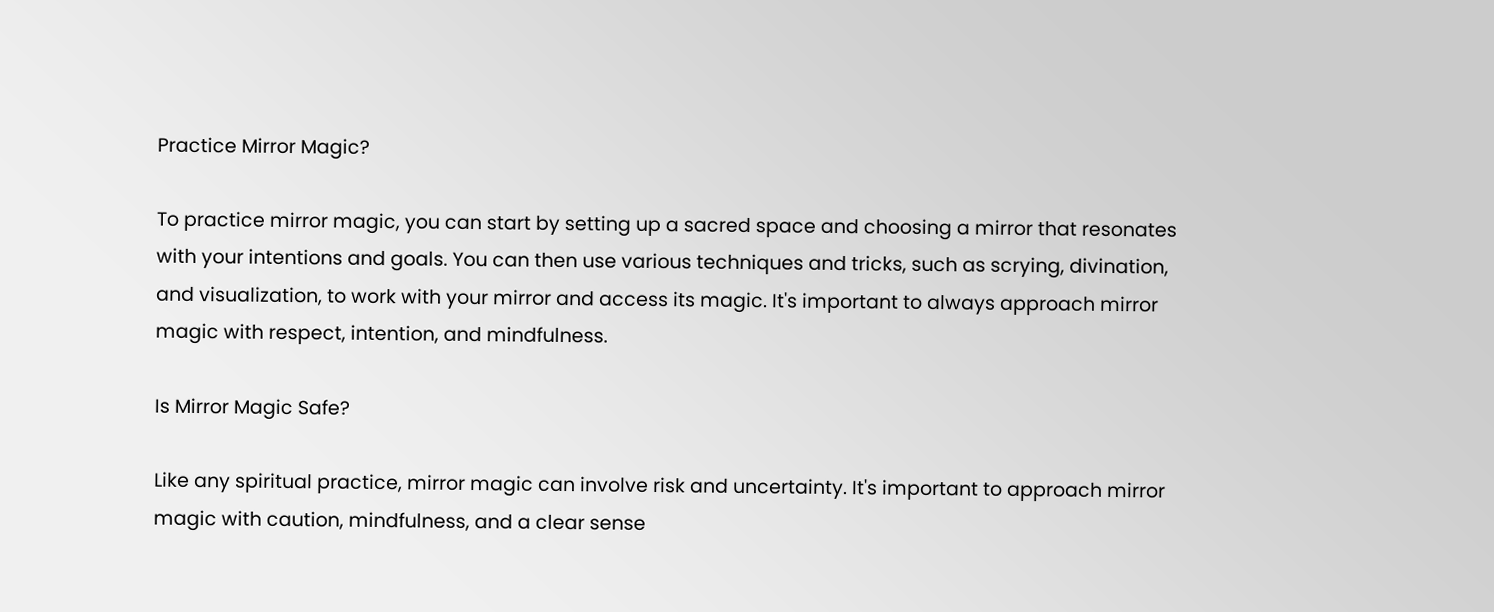Practice Mirror Magic?

To practice mirror magic, you can start by setting up a sacred space and choosing a mirror that resonates with your intentions and goals. You can then use various techniques and tricks, such as scrying, divination, and visualization, to work with your mirror and access its magic. It's important to always approach mirror magic with respect, intention, and mindfulness.

Is Mirror Magic Safe?

Like any spiritual practice, mirror magic can involve risk and uncertainty. It's important to approach mirror magic with caution, mindfulness, and a clear sense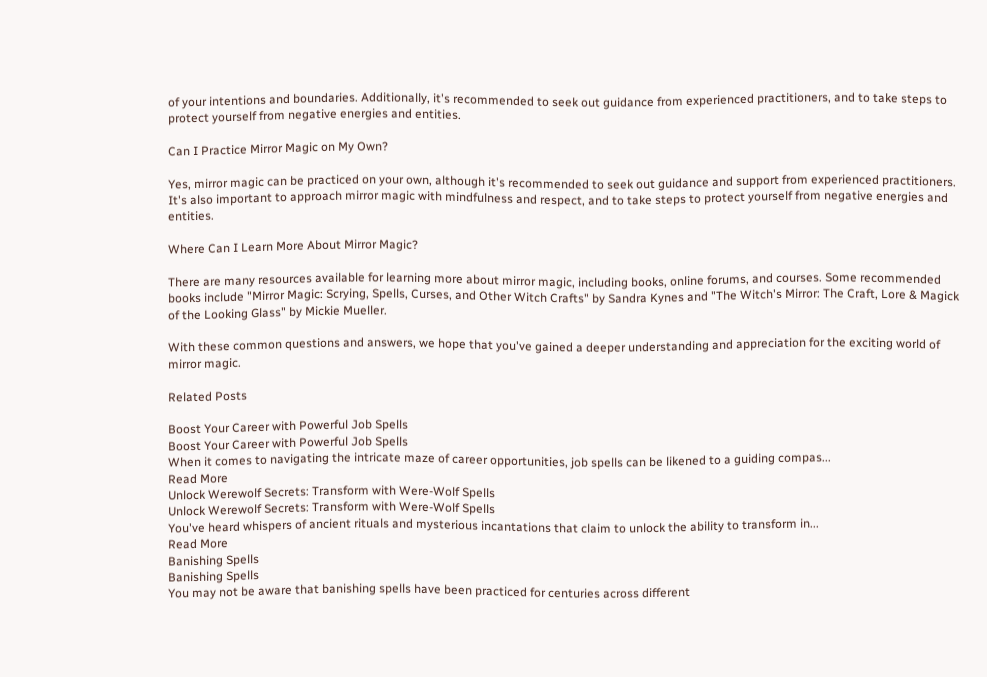of your intentions and boundaries. Additionally, it's recommended to seek out guidance from experienced practitioners, and to take steps to protect yourself from negative energies and entities.

Can I Practice Mirror Magic on My Own?

Yes, mirror magic can be practiced on your own, although it's recommended to seek out guidance and support from experienced practitioners. It's also important to approach mirror magic with mindfulness and respect, and to take steps to protect yourself from negative energies and entities.

Where Can I Learn More About Mirror Magic?

There are many resources available for learning more about mirror magic, including books, online forums, and courses. Some recommended books include "Mirror Magic: Scrying, Spells, Curses, and Other Witch Crafts" by Sandra Kynes and "The Witch's Mirror: The Craft, Lore & Magick of the Looking Glass" by Mickie Mueller.

With these common questions and answers, we hope that you've gained a deeper understanding and appreciation for the exciting world of mirror magic.

Related Posts

Boost Your Career with Powerful Job Spells
Boost Your Career with Powerful Job Spells
When it comes to navigating the intricate maze of career opportunities, job spells can be likened to a guiding compas...
Read More
Unlock Werewolf Secrets: Transform with Were-Wolf Spells
Unlock Werewolf Secrets: Transform with Were-Wolf Spells
You've heard whispers of ancient rituals and mysterious incantations that claim to unlock the ability to transform in...
Read More
Banishing Spells
Banishing Spells
You may not be aware that banishing spells have been practiced for centuries across different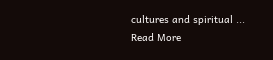cultures and spiritual ...
Read More